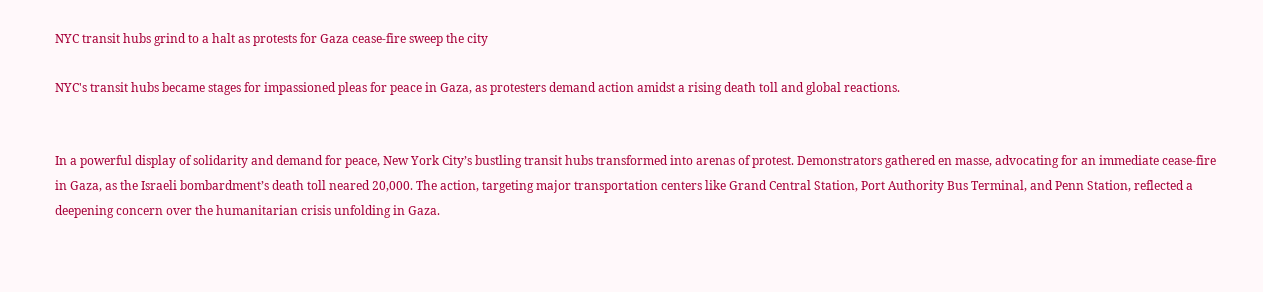NYC transit hubs grind to a halt as protests for Gaza cease-fire sweep the city

NYC's transit hubs became stages for impassioned pleas for peace in Gaza, as protesters demand action amidst a rising death toll and global reactions.


In a powerful display of solidarity and demand for peace, New York City’s bustling transit hubs transformed into arenas of protest. Demonstrators gathered en masse, advocating for an immediate cease-fire in Gaza, as the Israeli bombardment’s death toll neared 20,000. The action, targeting major transportation centers like Grand Central Station, Port Authority Bus Terminal, and Penn Station, reflected a deepening concern over the humanitarian crisis unfolding in Gaza.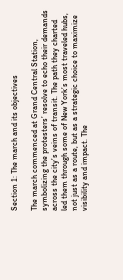Section 1: The march and its objectives

The march commenced at Grand Central Station, symbolizing the protesters’ resolve to echo their demands across the city’s veins of transit. The path they charted led them through some of New York’s most traveled hubs, not just as a route, but as a strategic choice to maximize visibility and impact. The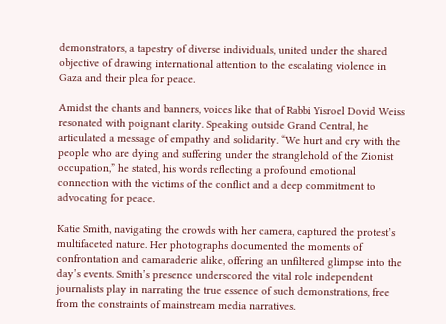demonstrators, a tapestry of diverse individuals, united under the shared objective of drawing international attention to the escalating violence in Gaza and their plea for peace.

Amidst the chants and banners, voices like that of Rabbi Yisroel Dovid Weiss resonated with poignant clarity. Speaking outside Grand Central, he articulated a message of empathy and solidarity. “We hurt and cry with the people who are dying and suffering under the stranglehold of the Zionist occupation,” he stated, his words reflecting a profound emotional connection with the victims of the conflict and a deep commitment to advocating for peace.

Katie Smith, navigating the crowds with her camera, captured the protest’s multifaceted nature. Her photographs documented the moments of confrontation and camaraderie alike, offering an unfiltered glimpse into the day’s events. Smith’s presence underscored the vital role independent journalists play in narrating the true essence of such demonstrations, free from the constraints of mainstream media narratives.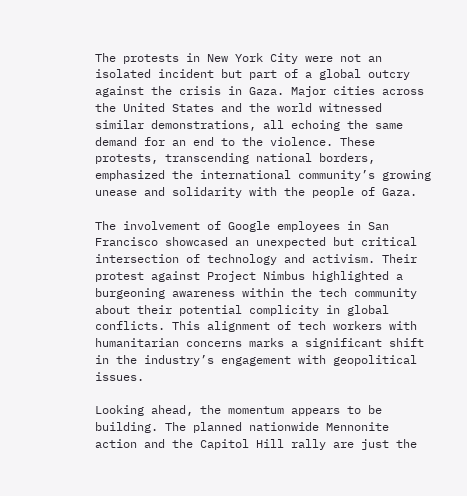The protests in New York City were not an isolated incident but part of a global outcry against the crisis in Gaza. Major cities across the United States and the world witnessed similar demonstrations, all echoing the same demand for an end to the violence. These protests, transcending national borders, emphasized the international community’s growing unease and solidarity with the people of Gaza.

The involvement of Google employees in San Francisco showcased an unexpected but critical intersection of technology and activism. Their protest against Project Nimbus highlighted a burgeoning awareness within the tech community about their potential complicity in global conflicts. This alignment of tech workers with humanitarian concerns marks a significant shift in the industry’s engagement with geopolitical issues.

Looking ahead, the momentum appears to be building. The planned nationwide Mennonite action and the Capitol Hill rally are just the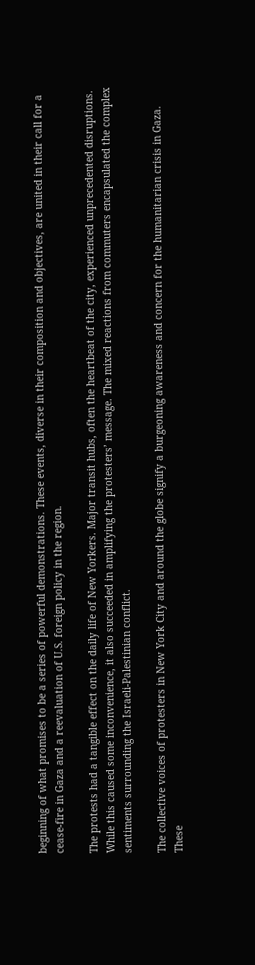beginning of what promises to be a series of powerful demonstrations. These events, diverse in their composition and objectives, are united in their call for a cease-fire in Gaza and a reevaluation of U.S. foreign policy in the region.

The protests had a tangible effect on the daily life of New Yorkers. Major transit hubs, often the heartbeat of the city, experienced unprecedented disruptions. While this caused some inconvenience, it also succeeded in amplifying the protesters’ message. The mixed reactions from commuters encapsulated the complex sentiments surrounding the Israeli-Palestinian conflict.

The collective voices of protesters in New York City and around the globe signify a burgeoning awareness and concern for the humanitarian crisis in Gaza. These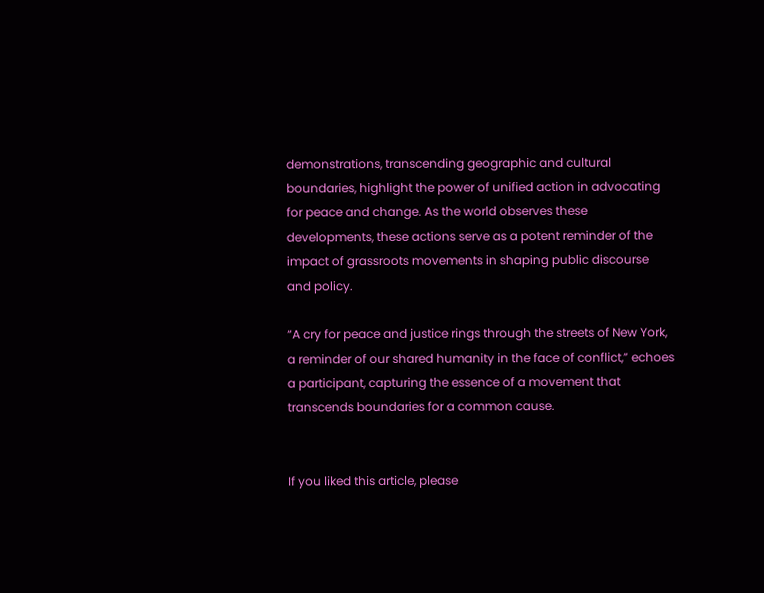demonstrations, transcending geographic and cultural boundaries, highlight the power of unified action in advocating for peace and change. As the world observes these developments, these actions serve as a potent reminder of the impact of grassroots movements in shaping public discourse and policy.

“A cry for peace and justice rings through the streets of New York, a reminder of our shared humanity in the face of conflict,” echoes a participant, capturing the essence of a movement that transcends boundaries for a common cause.


If you liked this article, please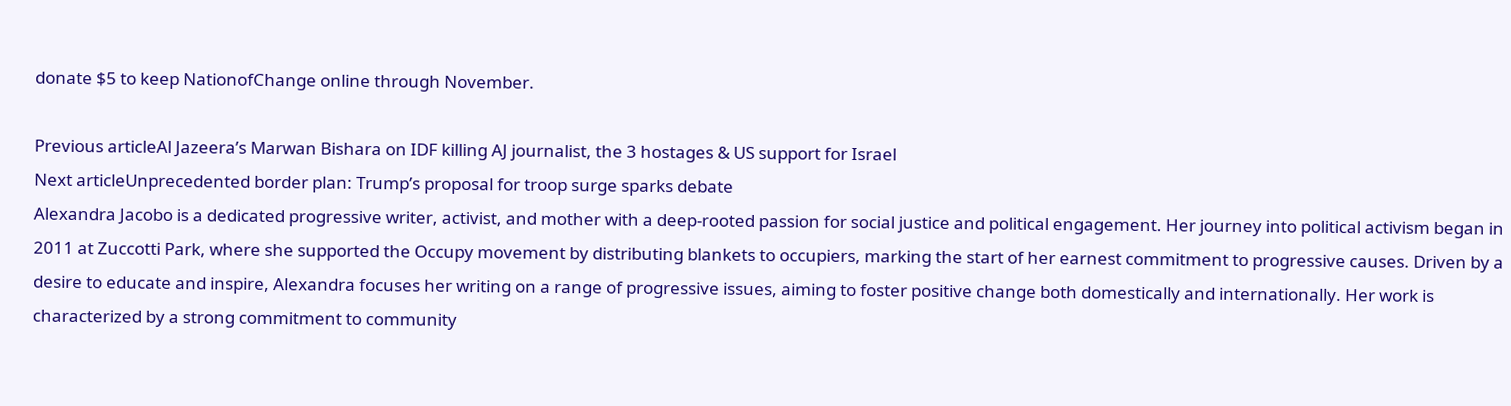donate $5 to keep NationofChange online through November.

Previous articleAl Jazeera’s Marwan Bishara on IDF killing AJ journalist, the 3 hostages & US support for Israel
Next articleUnprecedented border plan: Trump’s proposal for troop surge sparks debate
Alexandra Jacobo is a dedicated progressive writer, activist, and mother with a deep-rooted passion for social justice and political engagement. Her journey into political activism began in 2011 at Zuccotti Park, where she supported the Occupy movement by distributing blankets to occupiers, marking the start of her earnest commitment to progressive causes. Driven by a desire to educate and inspire, Alexandra focuses her writing on a range of progressive issues, aiming to foster positive change both domestically and internationally. Her work is characterized by a strong commitment to community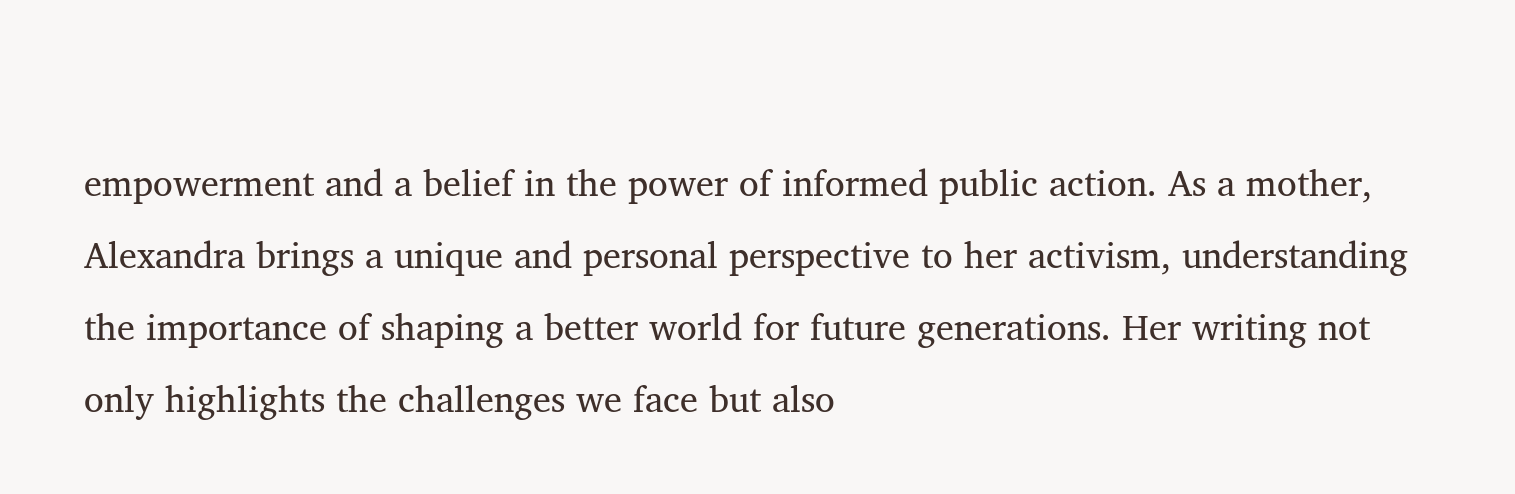empowerment and a belief in the power of informed public action. As a mother, Alexandra brings a unique and personal perspective to her activism, understanding the importance of shaping a better world for future generations. Her writing not only highlights the challenges we face but also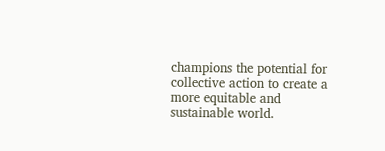champions the potential for collective action to create a more equitable and sustainable world.